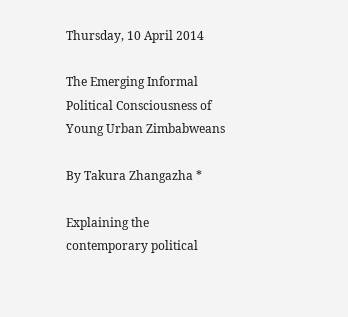Thursday, 10 April 2014

The Emerging Informal Political Consciousness of Young Urban Zimbabweans

By Takura Zhangazha *

Explaining the contemporary political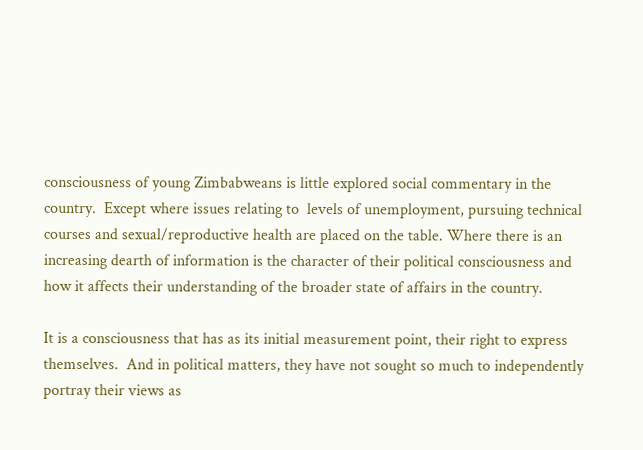consciousness of young Zimbabweans is little explored social commentary in the country.  Except where issues relating to  levels of unemployment, pursuing technical courses and sexual/reproductive health are placed on the table. Where there is an increasing dearth of information is the character of their political consciousness and how it affects their understanding of the broader state of affairs in the country.

It is a consciousness that has as its initial measurement point, their right to express themselves.  And in political matters, they have not sought so much to independently portray their views as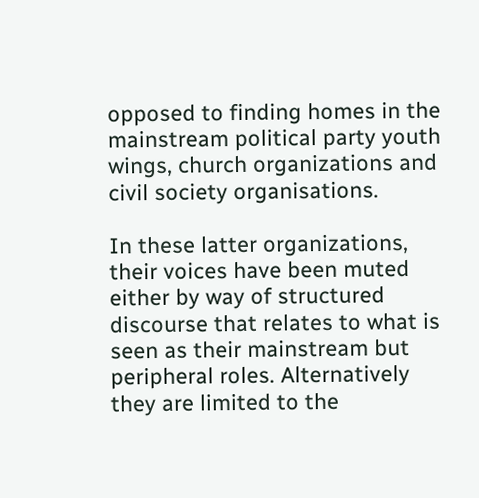opposed to finding homes in the mainstream political party youth wings, church organizations and civil society organisations.

In these latter organizations, their voices have been muted either by way of structured discourse that relates to what is seen as their mainstream but peripheral roles. Alternatively they are limited to the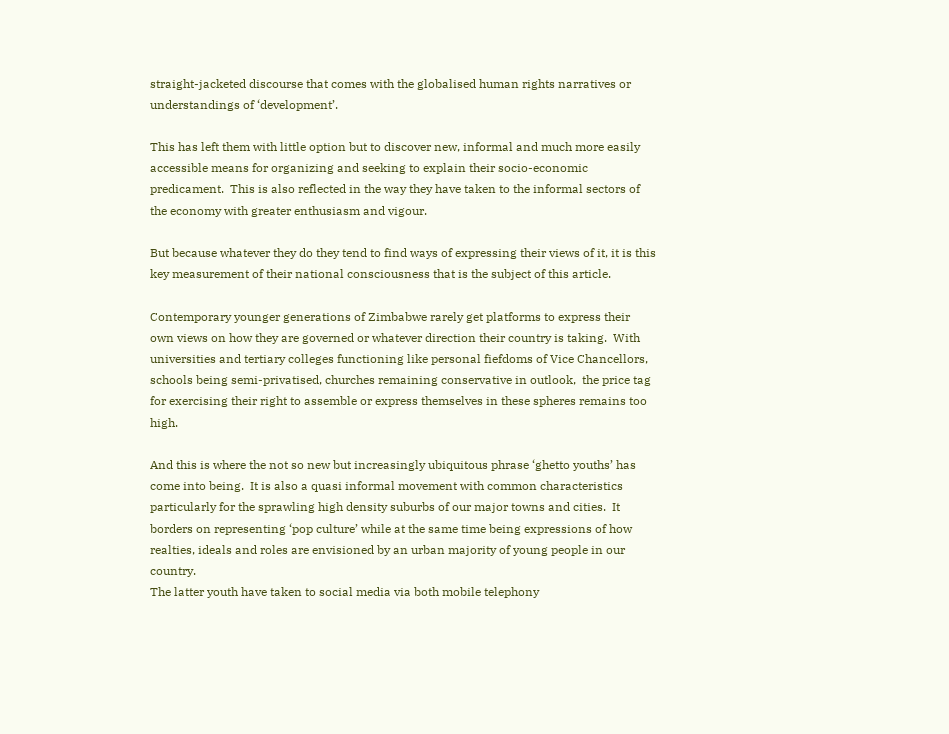straight-jacketed discourse that comes with the globalised human rights narratives or understandings of ‘development’.

This has left them with little option but to discover new, informal and much more easily accessible means for organizing and seeking to explain their socio-economic predicament.  This is also reflected in the way they have taken to the informal sectors of the economy with greater enthusiasm and vigour.

But because whatever they do they tend to find ways of expressing their views of it, it is this key measurement of their national consciousness that is the subject of this article.

Contemporary younger generations of Zimbabwe rarely get platforms to express their own views on how they are governed or whatever direction their country is taking.  With universities and tertiary colleges functioning like personal fiefdoms of Vice Chancellors, schools being semi-privatised, churches remaining conservative in outlook,  the price tag for exercising their right to assemble or express themselves in these spheres remains too high.

And this is where the not so new but increasingly ubiquitous phrase ‘ghetto youths’ has come into being.  It is also a quasi informal movement with common characteristics particularly for the sprawling high density suburbs of our major towns and cities.  It borders on representing ‘pop culture’ while at the same time being expressions of how realties, ideals and roles are envisioned by an urban majority of young people in our country.
The latter youth have taken to social media via both mobile telephony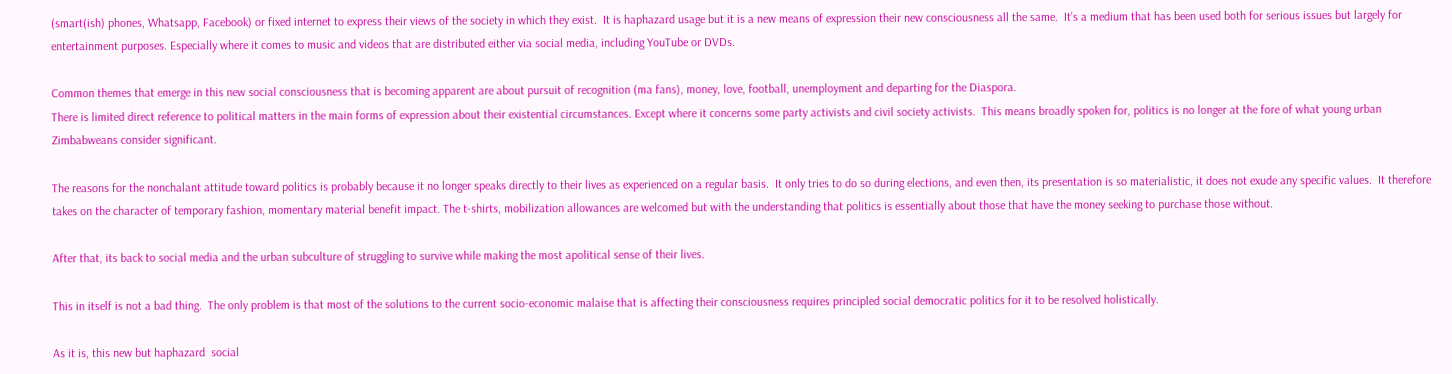(smart(ish) phones, Whatsapp, Facebook) or fixed internet to express their views of the society in which they exist.  It is haphazard usage but it is a new means of expression their new consciousness all the same.  It’s a medium that has been used both for serious issues but largely for entertainment purposes. Especially where it comes to music and videos that are distributed either via social media, including YouTube or DVDs.

Common themes that emerge in this new social consciousness that is becoming apparent are about pursuit of recognition (ma fans), money, love, football, unemployment and departing for the Diaspora.
There is limited direct reference to political matters in the main forms of expression about their existential circumstances. Except where it concerns some party activists and civil society activists.  This means broadly spoken for, politics is no longer at the fore of what young urban Zimbabweans consider significant.

The reasons for the nonchalant attitude toward politics is probably because it no longer speaks directly to their lives as experienced on a regular basis.  It only tries to do so during elections, and even then, its presentation is so materialistic, it does not exude any specific values.  It therefore takes on the character of temporary fashion, momentary material benefit impact. The t-shirts, mobilization allowances are welcomed but with the understanding that politics is essentially about those that have the money seeking to purchase those without.

After that, its back to social media and the urban subculture of struggling to survive while making the most apolitical sense of their lives.

This in itself is not a bad thing.  The only problem is that most of the solutions to the current socio-economic malaise that is affecting their consciousness requires principled social democratic politics for it to be resolved holistically.

As it is, this new but haphazard  social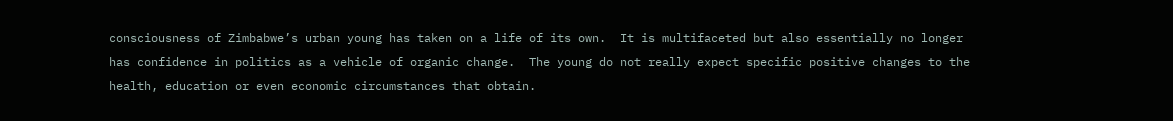consciousness of Zimbabwe’s urban young has taken on a life of its own.  It is multifaceted but also essentially no longer has confidence in politics as a vehicle of organic change.  The young do not really expect specific positive changes to the health, education or even economic circumstances that obtain.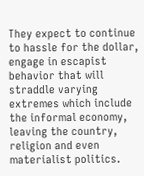They expect to continue to hassle for the dollar, engage in escapist behavior that will straddle varying extremes which include the informal economy, leaving the country, religion and even materialist politics.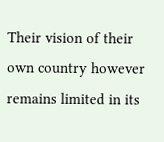Their vision of their own country however remains limited in its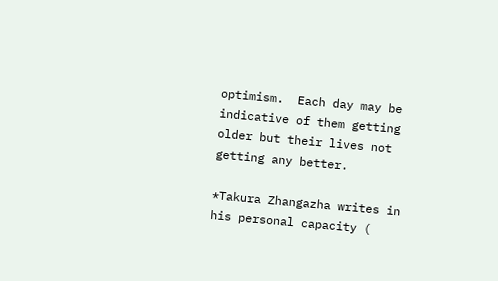optimism.  Each day may be indicative of them getting older but their lives not getting any better.

*Takura Zhangazha writes in his personal capacity (